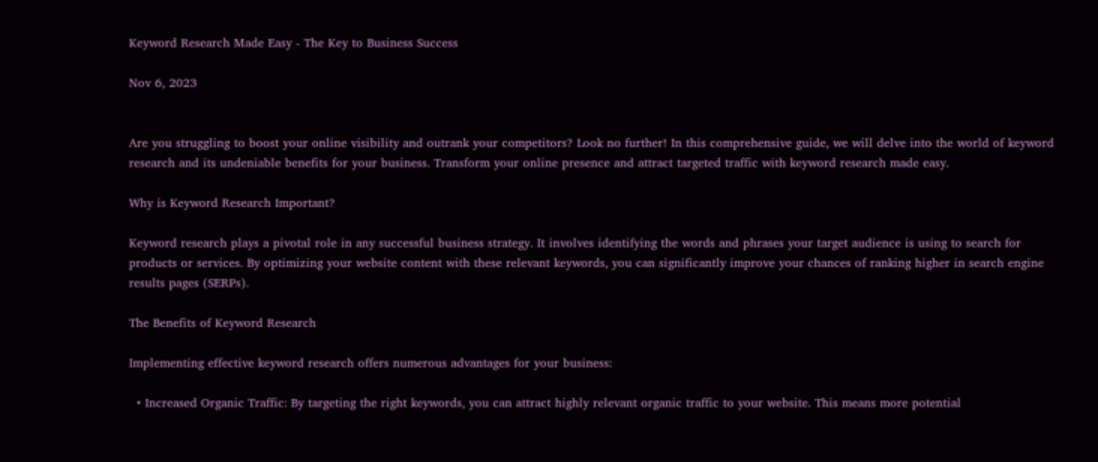Keyword Research Made Easy - The Key to Business Success

Nov 6, 2023


Are you struggling to boost your online visibility and outrank your competitors? Look no further! In this comprehensive guide, we will delve into the world of keyword research and its undeniable benefits for your business. Transform your online presence and attract targeted traffic with keyword research made easy.

Why is Keyword Research Important?

Keyword research plays a pivotal role in any successful business strategy. It involves identifying the words and phrases your target audience is using to search for products or services. By optimizing your website content with these relevant keywords, you can significantly improve your chances of ranking higher in search engine results pages (SERPs).

The Benefits of Keyword Research

Implementing effective keyword research offers numerous advantages for your business:

  • Increased Organic Traffic: By targeting the right keywords, you can attract highly relevant organic traffic to your website. This means more potential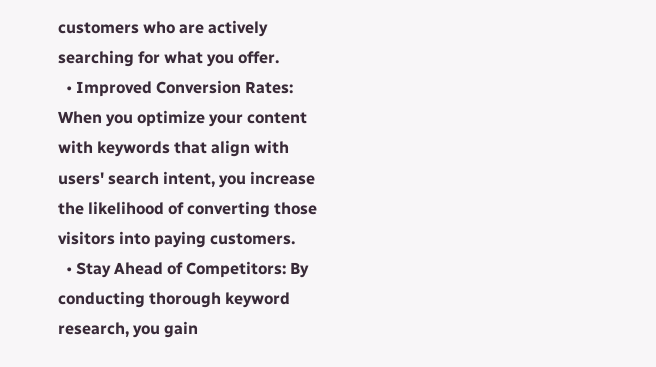customers who are actively searching for what you offer.
  • Improved Conversion Rates: When you optimize your content with keywords that align with users' search intent, you increase the likelihood of converting those visitors into paying customers.
  • Stay Ahead of Competitors: By conducting thorough keyword research, you gain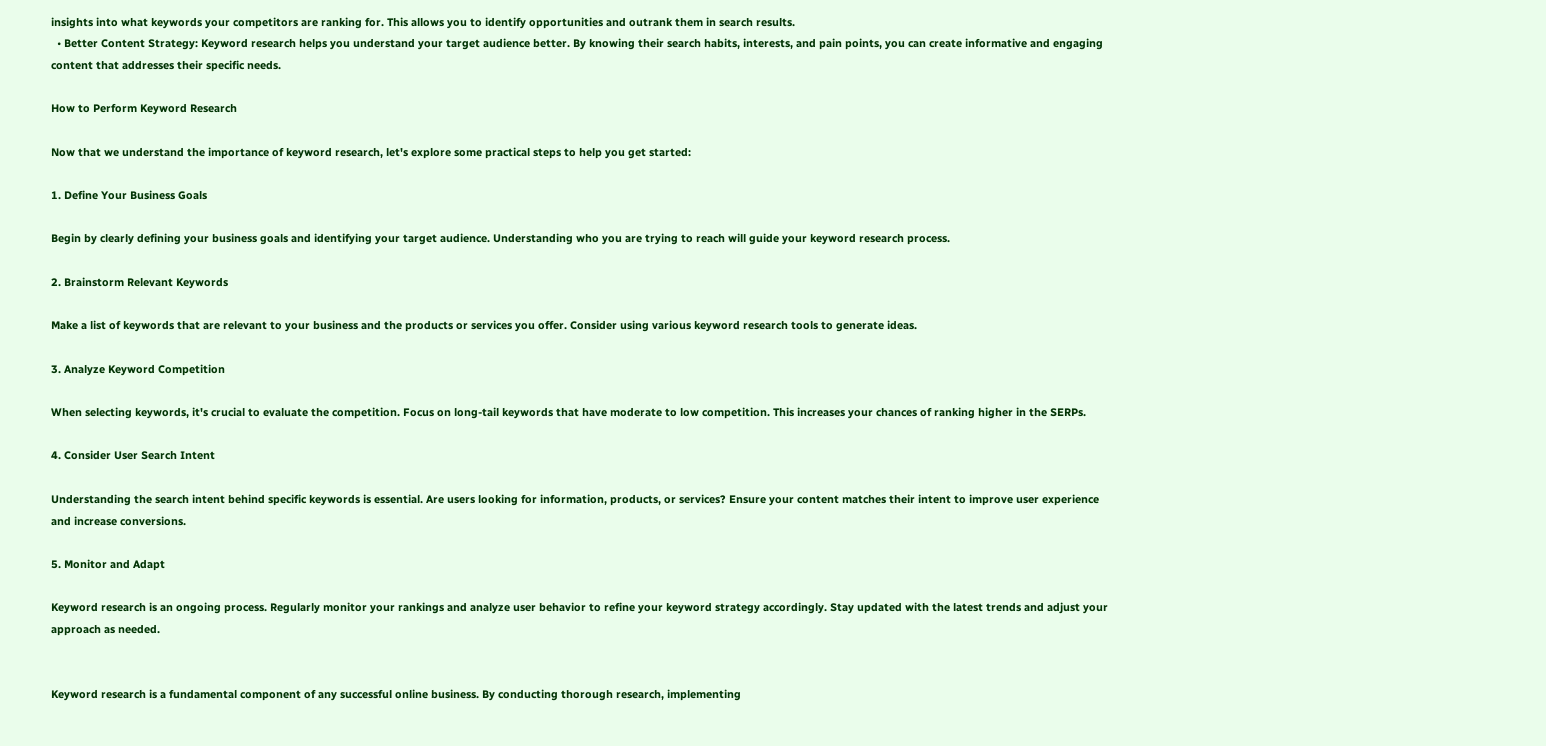insights into what keywords your competitors are ranking for. This allows you to identify opportunities and outrank them in search results.
  • Better Content Strategy: Keyword research helps you understand your target audience better. By knowing their search habits, interests, and pain points, you can create informative and engaging content that addresses their specific needs.

How to Perform Keyword Research

Now that we understand the importance of keyword research, let's explore some practical steps to help you get started:

1. Define Your Business Goals

Begin by clearly defining your business goals and identifying your target audience. Understanding who you are trying to reach will guide your keyword research process.

2. Brainstorm Relevant Keywords

Make a list of keywords that are relevant to your business and the products or services you offer. Consider using various keyword research tools to generate ideas.

3. Analyze Keyword Competition

When selecting keywords, it's crucial to evaluate the competition. Focus on long-tail keywords that have moderate to low competition. This increases your chances of ranking higher in the SERPs.

4. Consider User Search Intent

Understanding the search intent behind specific keywords is essential. Are users looking for information, products, or services? Ensure your content matches their intent to improve user experience and increase conversions.

5. Monitor and Adapt

Keyword research is an ongoing process. Regularly monitor your rankings and analyze user behavior to refine your keyword strategy accordingly. Stay updated with the latest trends and adjust your approach as needed.


Keyword research is a fundamental component of any successful online business. By conducting thorough research, implementing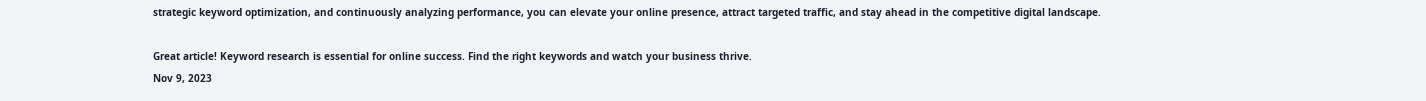strategic keyword optimization, and continuously analyzing performance, you can elevate your online presence, attract targeted traffic, and stay ahead in the competitive digital landscape.

Great article! Keyword research is essential for online success. Find the right keywords and watch your business thrive.
Nov 9, 2023